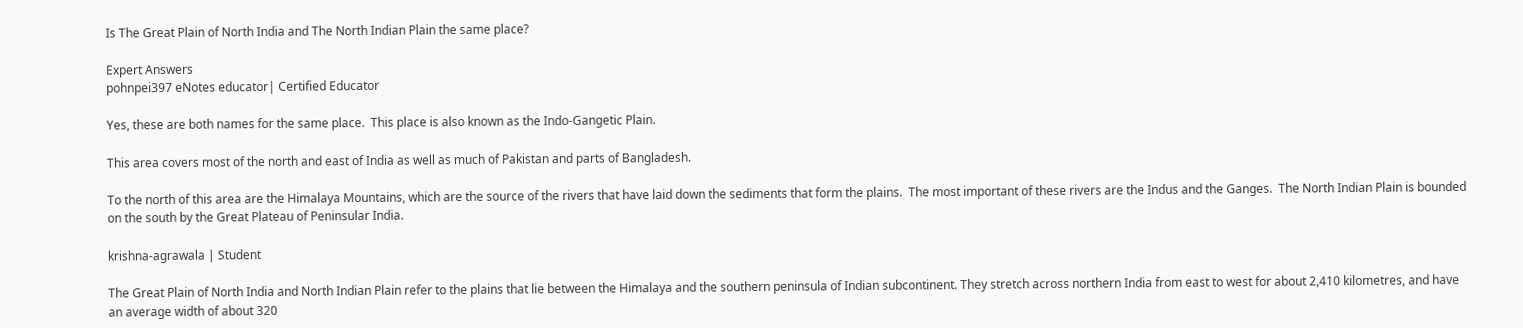Is The Great Plain of North India and The North Indian Plain the same place?

Expert Answers
pohnpei397 eNotes educator| Certified Educator

Yes, these are both names for the same place.  This place is also known as the Indo-Gangetic Plain.

This area covers most of the north and east of India as well as much of Pakistan and parts of Bangladesh.

To the north of this area are the Himalaya Mountains, which are the source of the rivers that have laid down the sediments that form the plains.  The most important of these rivers are the Indus and the Ganges.  The North Indian Plain is bounded on the south by the Great Plateau of Peninsular India.

krishna-agrawala | Student

The Great Plain of North India and North Indian Plain refer to the plains that lie between the Himalaya and the southern peninsula of Indian subcontinent. They stretch across northern India from east to west for about 2,410 kilometres, and have an average width of about 320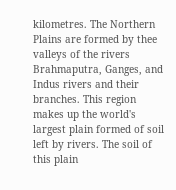kilometres. The Northern Plains are formed by thee valleys of the rivers Brahmaputra, Ganges, and Indus rivers and their branches. This region makes up the world's largest plain formed of soil left by rivers. The soil of this plain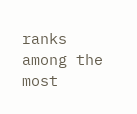ranks among the most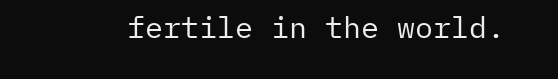fertile in the world.